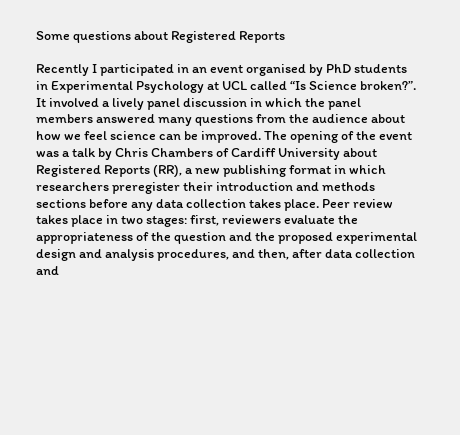Some questions about Registered Reports

Recently I participated in an event organised by PhD students in Experimental Psychology at UCL called “Is Science broken?”. It involved a lively panel discussion in which the panel members answered many questions from the audience about how we feel science can be improved. The opening of the event was a talk by Chris Chambers of Cardiff University about Registered Reports (RR), a new publishing format in which researchers preregister their introduction and methods sections before any data collection takes place. Peer review takes place in two stages: first, reviewers evaluate the appropriateness of the question and the proposed experimental design and analysis procedures, and then, after data collection and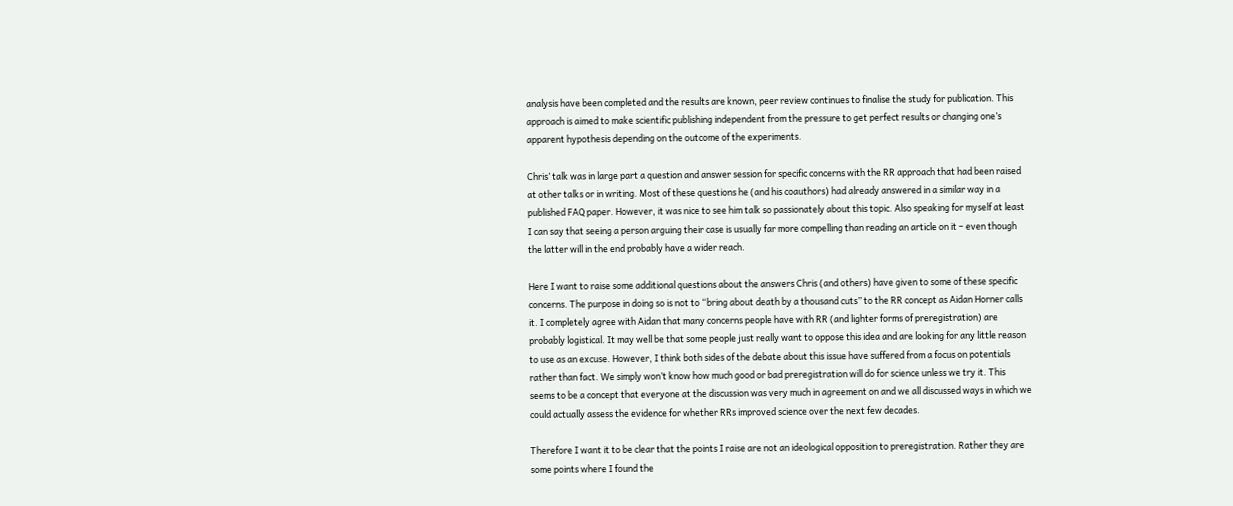analysis have been completed and the results are known, peer review continues to finalise the study for publication. This approach is aimed to make scientific publishing independent from the pressure to get perfect results or changing one’s apparent hypothesis depending on the outcome of the experiments.

Chris’ talk was in large part a question and answer session for specific concerns with the RR approach that had been raised at other talks or in writing. Most of these questions he (and his coauthors) had already answered in a similar way in a published FAQ paper. However, it was nice to see him talk so passionately about this topic. Also speaking for myself at least I can say that seeing a person arguing their case is usually far more compelling than reading an article on it – even though the latter will in the end probably have a wider reach.

Here I want to raise some additional questions about the answers Chris (and others) have given to some of these specific concerns. The purpose in doing so is not to “bring about death by a thousand cuts” to the RR concept as Aidan Horner calls it. I completely agree with Aidan that many concerns people have with RR (and lighter forms of preregistration) are probably logistical. It may well be that some people just really want to oppose this idea and are looking for any little reason to use as an excuse. However, I think both sides of the debate about this issue have suffered from a focus on potentials rather than fact. We simply won’t know how much good or bad preregistration will do for science unless we try it. This seems to be a concept that everyone at the discussion was very much in agreement on and we all discussed ways in which we could actually assess the evidence for whether RRs improved science over the next few decades.

Therefore I want it to be clear that the points I raise are not an ideological opposition to preregistration. Rather they are some points where I found the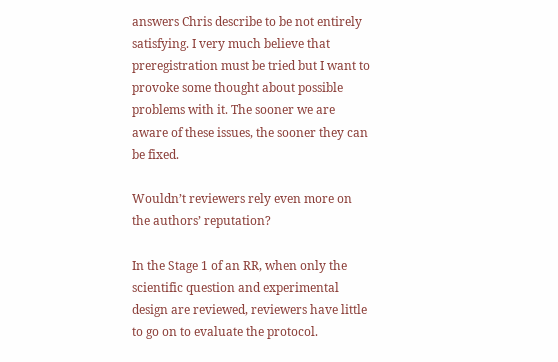answers Chris describe to be not entirely satisfying. I very much believe that preregistration must be tried but I want to provoke some thought about possible problems with it. The sooner we are aware of these issues, the sooner they can be fixed.

Wouldn’t reviewers rely even more on the authors’ reputation?

In the Stage 1 of an RR, when only the scientific question and experimental design are reviewed, reviewers have little to go on to evaluate the protocol.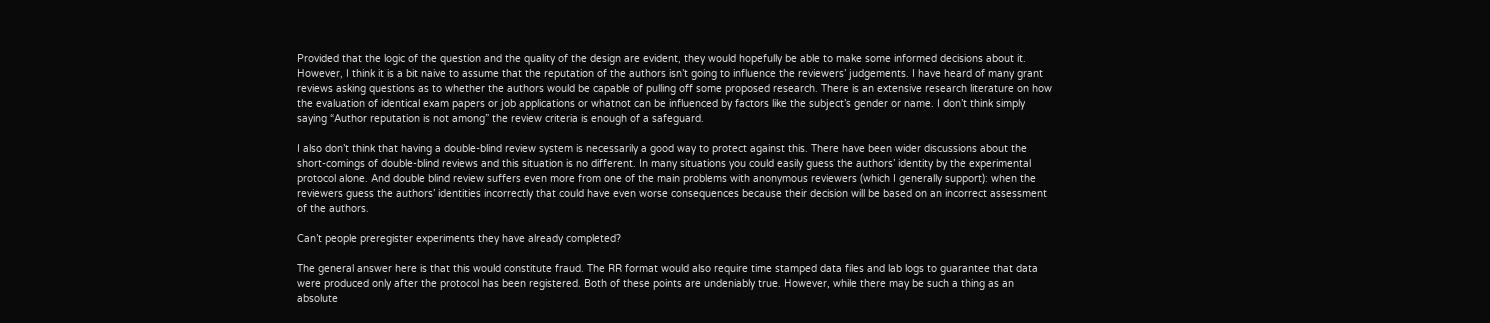Provided that the logic of the question and the quality of the design are evident, they would hopefully be able to make some informed decisions about it. However, I think it is a bit naive to assume that the reputation of the authors isn’t going to influence the reviewers’ judgements. I have heard of many grant reviews asking questions as to whether the authors would be capable of pulling off some proposed research. There is an extensive research literature on how the evaluation of identical exam papers or job applications or whatnot can be influenced by factors like the subject’s gender or name. I don’t think simply saying “Author reputation is not among” the review criteria is enough of a safeguard.

I also don’t think that having a double-blind review system is necessarily a good way to protect against this. There have been wider discussions about the short-comings of double-blind reviews and this situation is no different. In many situations you could easily guess the authors’ identity by the experimental protocol alone. And double blind review suffers even more from one of the main problems with anonymous reviewers (which I generally support): when the reviewers guess the authors’ identities incorrectly that could have even worse consequences because their decision will be based on an incorrect assessment of the authors.

Can’t people preregister experiments they have already completed?

The general answer here is that this would constitute fraud. The RR format would also require time stamped data files and lab logs to guarantee that data were produced only after the protocol has been registered. Both of these points are undeniably true. However, while there may be such a thing as an absolute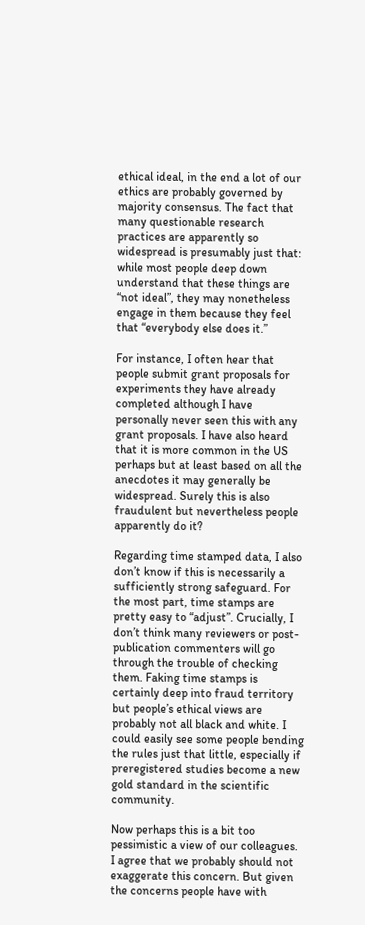ethical ideal, in the end a lot of our ethics are probably governed by majority consensus. The fact that many questionable research practices are apparently so widespread is presumably just that: while most people deep down understand that these things are “not ideal”, they may nonetheless engage in them because they feel that “everybody else does it.”

For instance, I often hear that people submit grant proposals for experiments they have already completed although I have personally never seen this with any grant proposals. I have also heard that it is more common in the US perhaps but at least based on all the anecdotes it may generally be widespread. Surely this is also fraudulent but nevertheless people apparently do it?

Regarding time stamped data, I also don’t know if this is necessarily a sufficiently strong safeguard. For the most part, time stamps are pretty easy to “adjust”. Crucially, I don’t think many reviewers or post-publication commenters will go through the trouble of checking them. Faking time stamps is certainly deep into fraud territory but people’s ethical views are probably not all black and white. I could easily see some people bending the rules just that little, especially if preregistered studies become a new gold standard in the scientific community.

Now perhaps this is a bit too pessimistic a view of our colleagues. I agree that we probably should not exaggerate this concern. But given the concerns people have with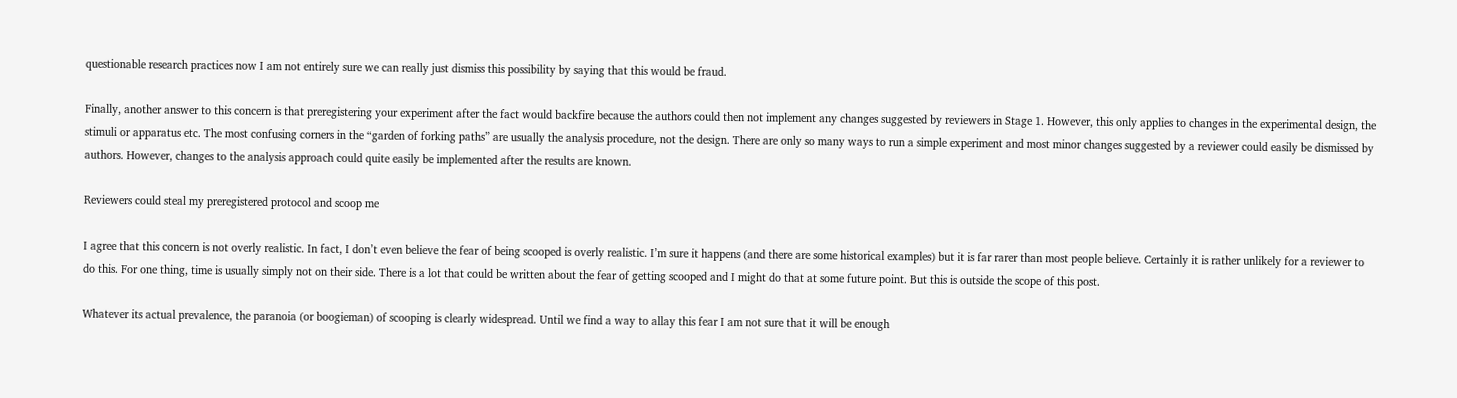questionable research practices now I am not entirely sure we can really just dismiss this possibility by saying that this would be fraud.

Finally, another answer to this concern is that preregistering your experiment after the fact would backfire because the authors could then not implement any changes suggested by reviewers in Stage 1. However, this only applies to changes in the experimental design, the stimuli or apparatus etc. The most confusing corners in the “garden of forking paths” are usually the analysis procedure, not the design. There are only so many ways to run a simple experiment and most minor changes suggested by a reviewer could easily be dismissed by authors. However, changes to the analysis approach could quite easily be implemented after the results are known.

Reviewers could steal my preregistered protocol and scoop me

I agree that this concern is not overly realistic. In fact, I don’t even believe the fear of being scooped is overly realistic. I’m sure it happens (and there are some historical examples) but it is far rarer than most people believe. Certainly it is rather unlikely for a reviewer to do this. For one thing, time is usually simply not on their side. There is a lot that could be written about the fear of getting scooped and I might do that at some future point. But this is outside the scope of this post.

Whatever its actual prevalence, the paranoia (or boogieman) of scooping is clearly widespread. Until we find a way to allay this fear I am not sure that it will be enough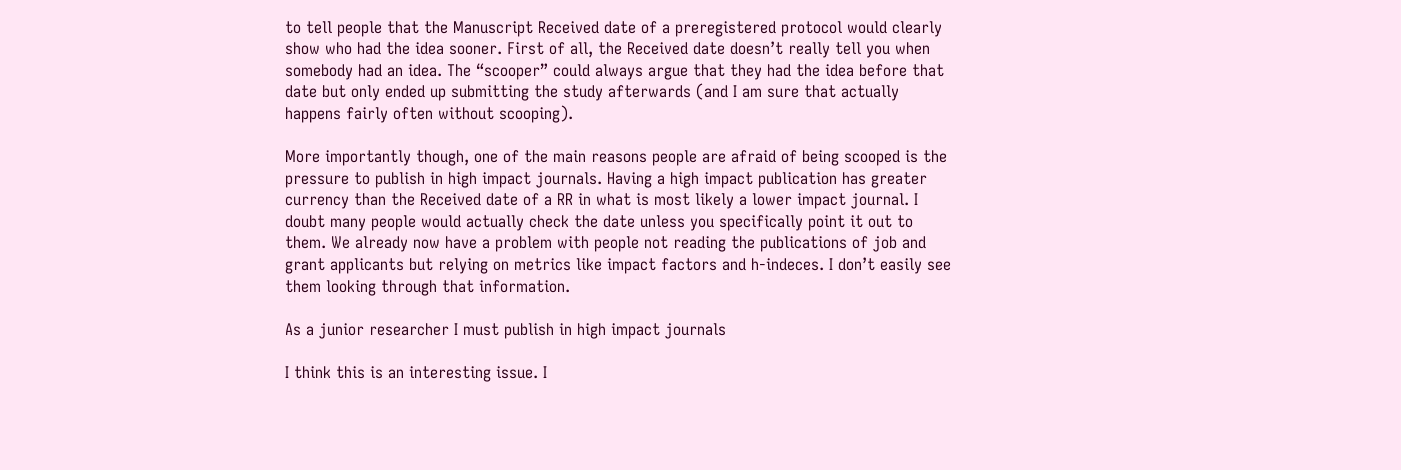to tell people that the Manuscript Received date of a preregistered protocol would clearly show who had the idea sooner. First of all, the Received date doesn’t really tell you when somebody had an idea. The “scooper” could always argue that they had the idea before that date but only ended up submitting the study afterwards (and I am sure that actually happens fairly often without scooping).

More importantly though, one of the main reasons people are afraid of being scooped is the pressure to publish in high impact journals. Having a high impact publication has greater currency than the Received date of a RR in what is most likely a lower impact journal. I doubt many people would actually check the date unless you specifically point it out to them. We already now have a problem with people not reading the publications of job and grant applicants but relying on metrics like impact factors and h-indeces. I don’t easily see them looking through that information.

As a junior researcher I must publish in high impact journals

I think this is an interesting issue. I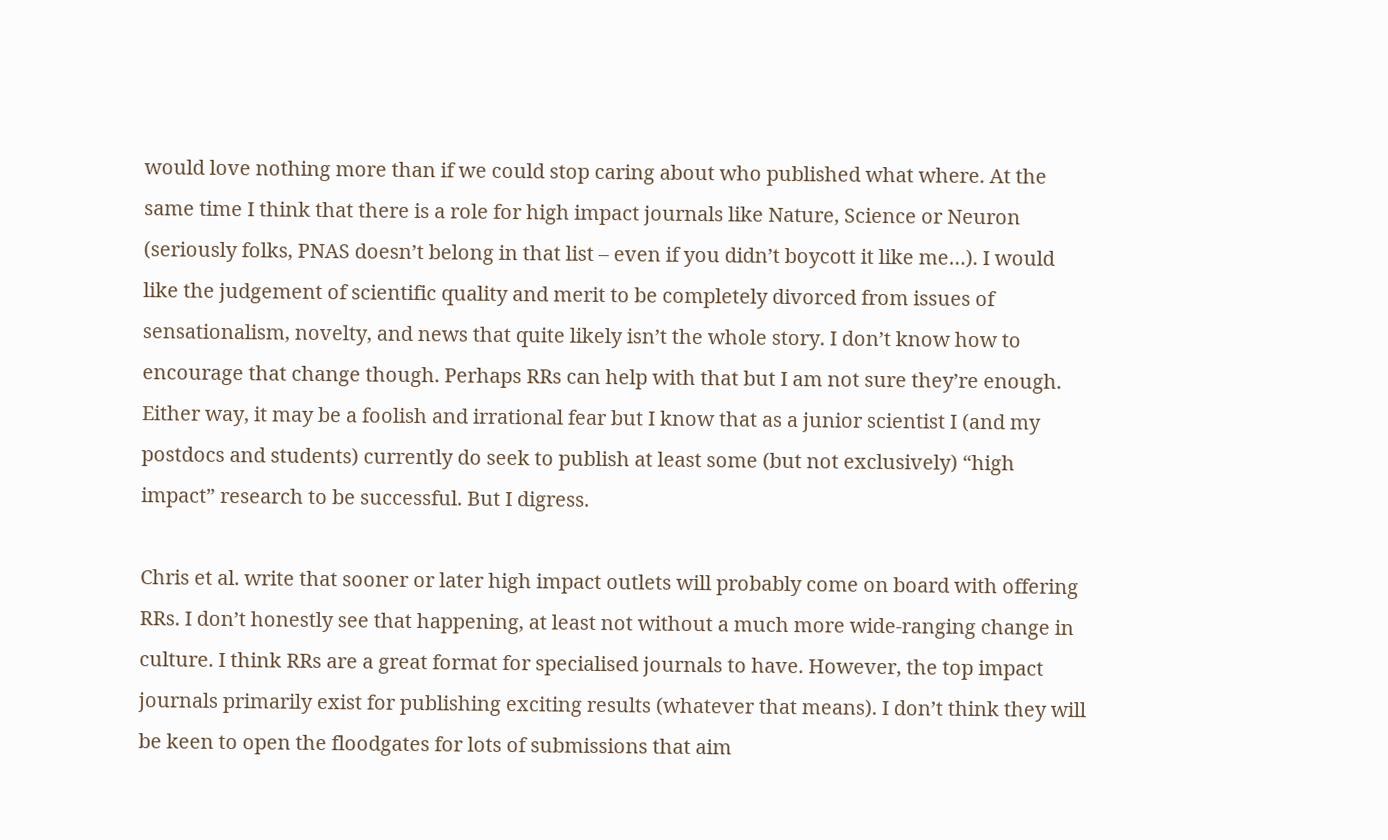would love nothing more than if we could stop caring about who published what where. At the same time I think that there is a role for high impact journals like Nature, Science or Neuron (seriously folks, PNAS doesn’t belong in that list – even if you didn’t boycott it like me…). I would like the judgement of scientific quality and merit to be completely divorced from issues of sensationalism, novelty, and news that quite likely isn’t the whole story. I don’t know how to encourage that change though. Perhaps RRs can help with that but I am not sure they’re enough. Either way, it may be a foolish and irrational fear but I know that as a junior scientist I (and my postdocs and students) currently do seek to publish at least some (but not exclusively) “high impact” research to be successful. But I digress.

Chris et al. write that sooner or later high impact outlets will probably come on board with offering RRs. I don’t honestly see that happening, at least not without a much more wide-ranging change in culture. I think RRs are a great format for specialised journals to have. However, the top impact journals primarily exist for publishing exciting results (whatever that means). I don’t think they will be keen to open the floodgates for lots of submissions that aim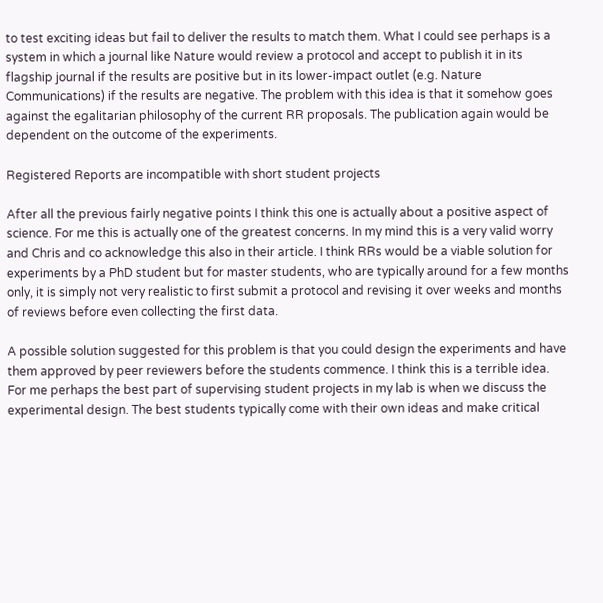to test exciting ideas but fail to deliver the results to match them. What I could see perhaps is a system in which a journal like Nature would review a protocol and accept to publish it in its flagship journal if the results are positive but in its lower-impact outlet (e.g. Nature Communications) if the results are negative. The problem with this idea is that it somehow goes against the egalitarian philosophy of the current RR proposals. The publication again would be dependent on the outcome of the experiments.

Registered Reports are incompatible with short student projects

After all the previous fairly negative points I think this one is actually about a positive aspect of science. For me this is actually one of the greatest concerns. In my mind this is a very valid worry and Chris and co acknowledge this also in their article. I think RRs would be a viable solution for experiments by a PhD student but for master students, who are typically around for a few months only, it is simply not very realistic to first submit a protocol and revising it over weeks and months of reviews before even collecting the first data.

A possible solution suggested for this problem is that you could design the experiments and have them approved by peer reviewers before the students commence. I think this is a terrible idea. For me perhaps the best part of supervising student projects in my lab is when we discuss the experimental design. The best students typically come with their own ideas and make critical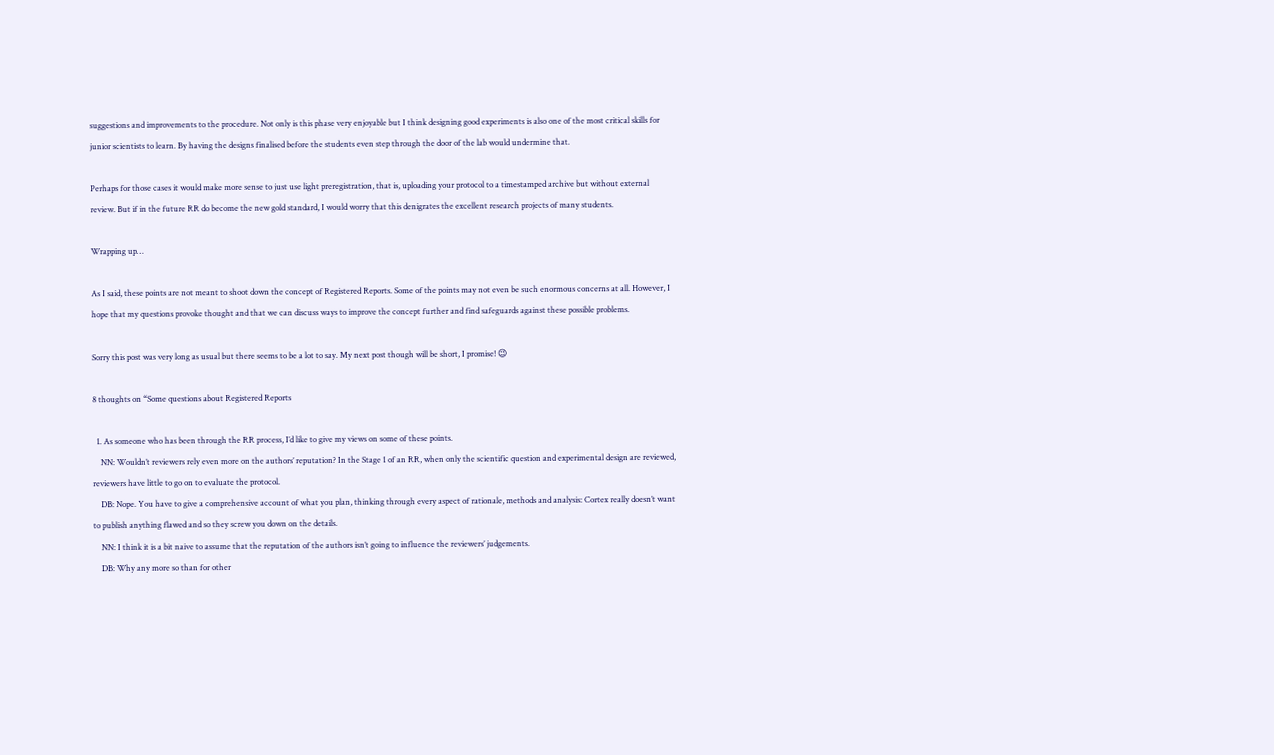suggestions and improvements to the procedure. Not only is this phase very enjoyable but I think designing good experiments is also one of the most critical skills for junior scientists to learn. By having the designs finalised before the students even step through the door of the lab would undermine that.

Perhaps for those cases it would make more sense to just use light preregistration, that is, uploading your protocol to a timestamped archive but without external review. But if in the future RR do become the new gold standard, I would worry that this denigrates the excellent research projects of many students.

Wrapping up…

As I said, these points are not meant to shoot down the concept of Registered Reports. Some of the points may not even be such enormous concerns at all. However, I hope that my questions provoke thought and that we can discuss ways to improve the concept further and find safeguards against these possible problems.

Sorry this post was very long as usual but there seems to be a lot to say. My next post though will be short, I promise! 😉

8 thoughts on “Some questions about Registered Reports

  1. As someone who has been through the RR process, I’d like to give my views on some of these points.
    NN: Wouldn’t reviewers rely even more on the authors’ reputation? In the Stage 1 of an RR, when only the scientific question and experimental design are reviewed, reviewers have little to go on to evaluate the protocol.
    DB: Nope. You have to give a comprehensive account of what you plan, thinking through every aspect of rationale, methods and analysis: Cortex really doesn’t want to publish anything flawed and so they screw you down on the details.
    NN: I think it is a bit naive to assume that the reputation of the authors isn’t going to influence the reviewers’ judgements.
    DB: Why any more so than for other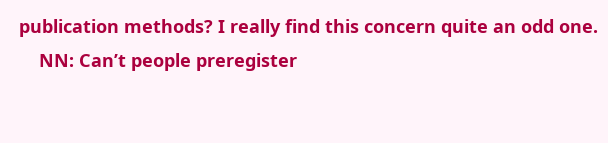publication methods? I really find this concern quite an odd one.
    NN: Can’t people preregister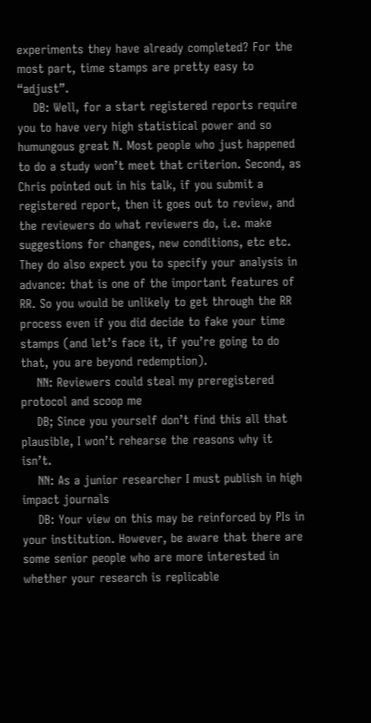experiments they have already completed? For the most part, time stamps are pretty easy to “adjust”.
    DB: Well, for a start registered reports require you to have very high statistical power and so humungous great N. Most people who just happened to do a study won’t meet that criterion. Second, as Chris pointed out in his talk, if you submit a registered report, then it goes out to review, and the reviewers do what reviewers do, i.e. make suggestions for changes, new conditions, etc etc. They do also expect you to specify your analysis in advance: that is one of the important features of RR. So you would be unlikely to get through the RR process even if you did decide to fake your time stamps (and let’s face it, if you’re going to do that, you are beyond redemption).
    NN: Reviewers could steal my preregistered protocol and scoop me
    DB; Since you yourself don’t find this all that plausible, I won’t rehearse the reasons why it isn’t.
    NN: As a junior researcher I must publish in high impact journals
    DB: Your view on this may be reinforced by PIs in your institution. However, be aware that there are some senior people who are more interested in whether your research is replicable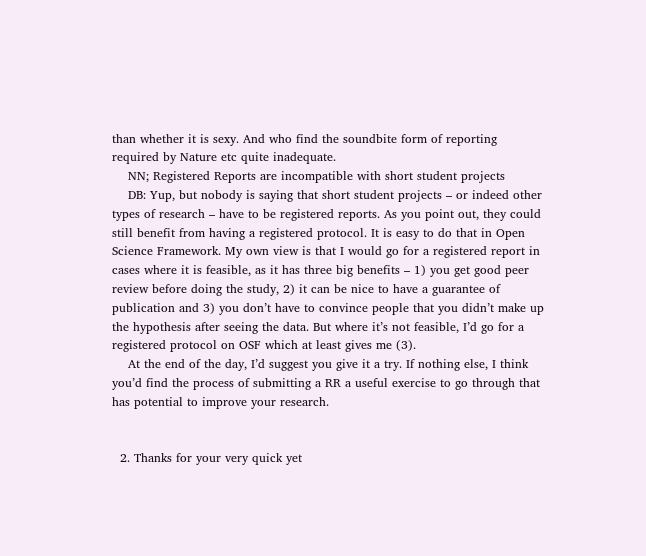than whether it is sexy. And who find the soundbite form of reporting required by Nature etc quite inadequate.
    NN; Registered Reports are incompatible with short student projects
    DB: Yup, but nobody is saying that short student projects – or indeed other types of research – have to be registered reports. As you point out, they could still benefit from having a registered protocol. It is easy to do that in Open Science Framework. My own view is that I would go for a registered report in cases where it is feasible, as it has three big benefits – 1) you get good peer review before doing the study, 2) it can be nice to have a guarantee of publication and 3) you don’t have to convince people that you didn’t make up the hypothesis after seeing the data. But where it’s not feasible, I’d go for a registered protocol on OSF which at least gives me (3).
    At the end of the day, I’d suggest you give it a try. If nothing else, I think you’d find the process of submitting a RR a useful exercise to go through that has potential to improve your research.


  2. Thanks for your very quick yet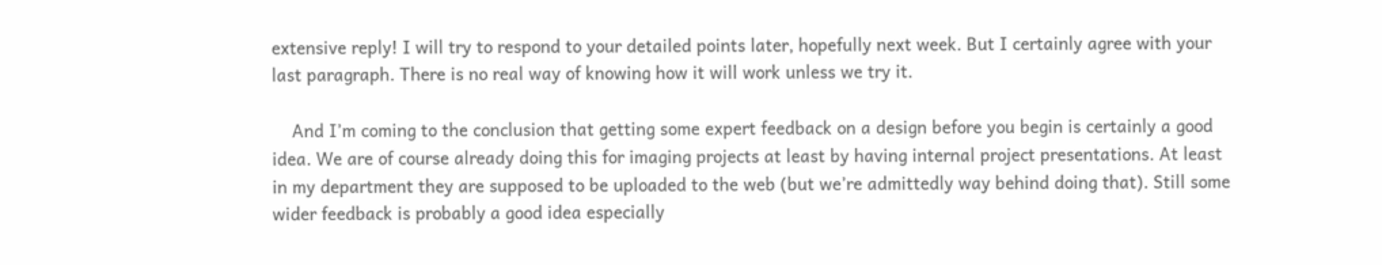extensive reply! I will try to respond to your detailed points later, hopefully next week. But I certainly agree with your last paragraph. There is no real way of knowing how it will work unless we try it.

    And I’m coming to the conclusion that getting some expert feedback on a design before you begin is certainly a good idea. We are of course already doing this for imaging projects at least by having internal project presentations. At least in my department they are supposed to be uploaded to the web (but we’re admittedly way behind doing that). Still some wider feedback is probably a good idea especially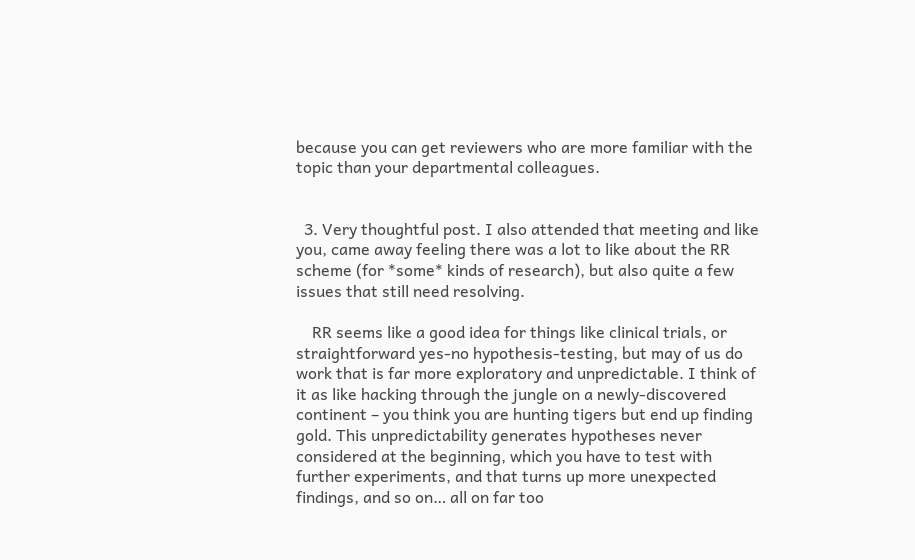because you can get reviewers who are more familiar with the topic than your departmental colleagues.


  3. Very thoughtful post. I also attended that meeting and like you, came away feeling there was a lot to like about the RR scheme (for *some* kinds of research), but also quite a few issues that still need resolving.

    RR seems like a good idea for things like clinical trials, or straightforward yes-no hypothesis-testing, but may of us do work that is far more exploratory and unpredictable. I think of it as like hacking through the jungle on a newly-discovered continent – you think you are hunting tigers but end up finding gold. This unpredictability generates hypotheses never considered at the beginning, which you have to test with further experiments, and that turns up more unexpected findings, and so on… all on far too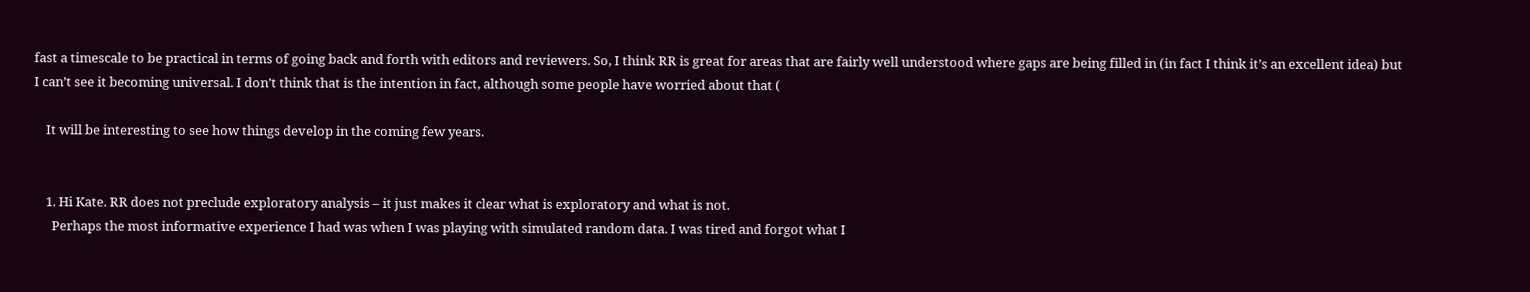fast a timescale to be practical in terms of going back and forth with editors and reviewers. So, I think RR is great for areas that are fairly well understood where gaps are being filled in (in fact I think it’s an excellent idea) but I can’t see it becoming universal. I don’t think that is the intention in fact, although some people have worried about that (

    It will be interesting to see how things develop in the coming few years.


    1. Hi Kate. RR does not preclude exploratory analysis – it just makes it clear what is exploratory and what is not.
      Perhaps the most informative experience I had was when I was playing with simulated random data. I was tired and forgot what I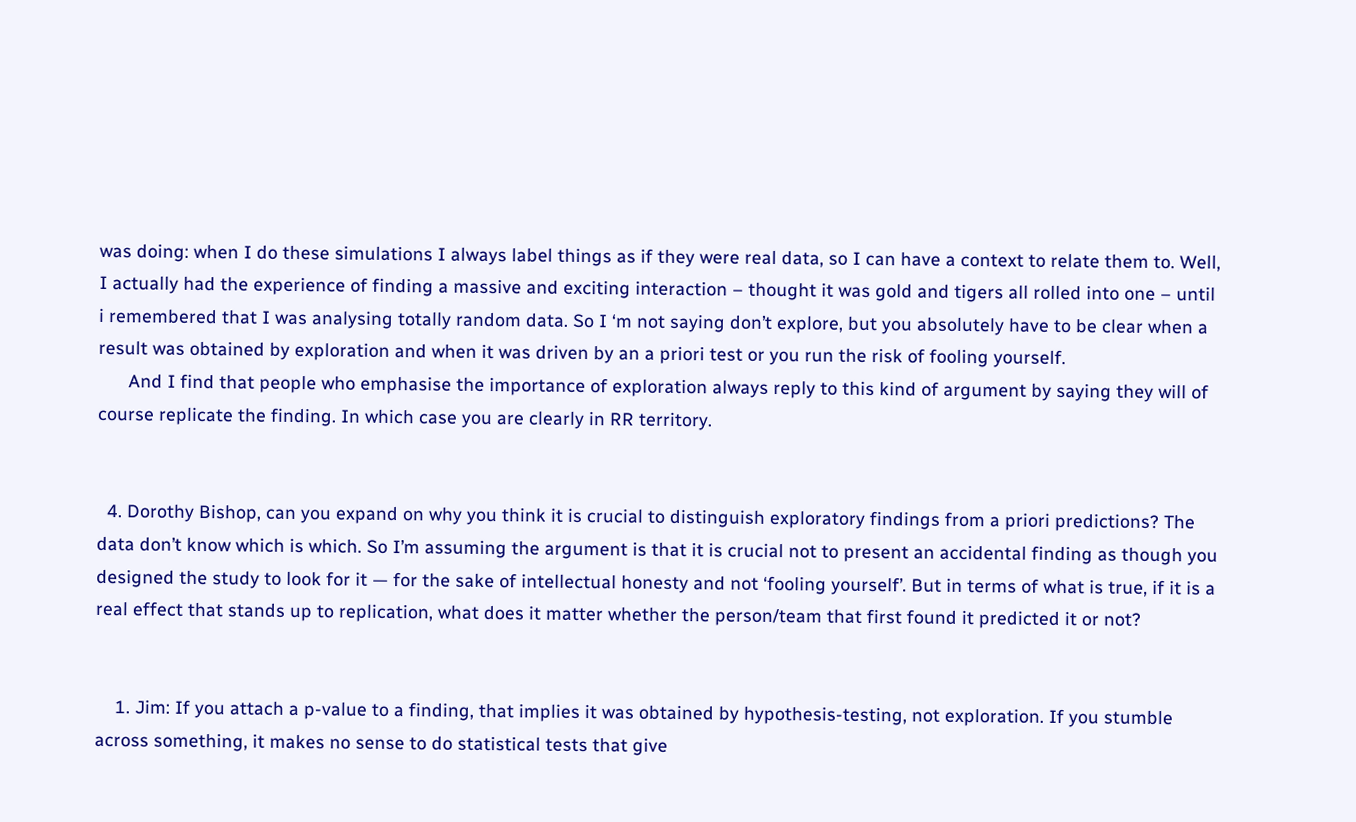was doing: when I do these simulations I always label things as if they were real data, so I can have a context to relate them to. Well, I actually had the experience of finding a massive and exciting interaction – thought it was gold and tigers all rolled into one – until i remembered that I was analysing totally random data. So I ‘m not saying don’t explore, but you absolutely have to be clear when a result was obtained by exploration and when it was driven by an a priori test or you run the risk of fooling yourself.
      And I find that people who emphasise the importance of exploration always reply to this kind of argument by saying they will of course replicate the finding. In which case you are clearly in RR territory.


  4. Dorothy Bishop, can you expand on why you think it is crucial to distinguish exploratory findings from a priori predictions? The data don’t know which is which. So I’m assuming the argument is that it is crucial not to present an accidental finding as though you designed the study to look for it — for the sake of intellectual honesty and not ‘fooling yourself’. But in terms of what is true, if it is a real effect that stands up to replication, what does it matter whether the person/team that first found it predicted it or not?


    1. Jim: If you attach a p-value to a finding, that implies it was obtained by hypothesis-testing, not exploration. If you stumble across something, it makes no sense to do statistical tests that give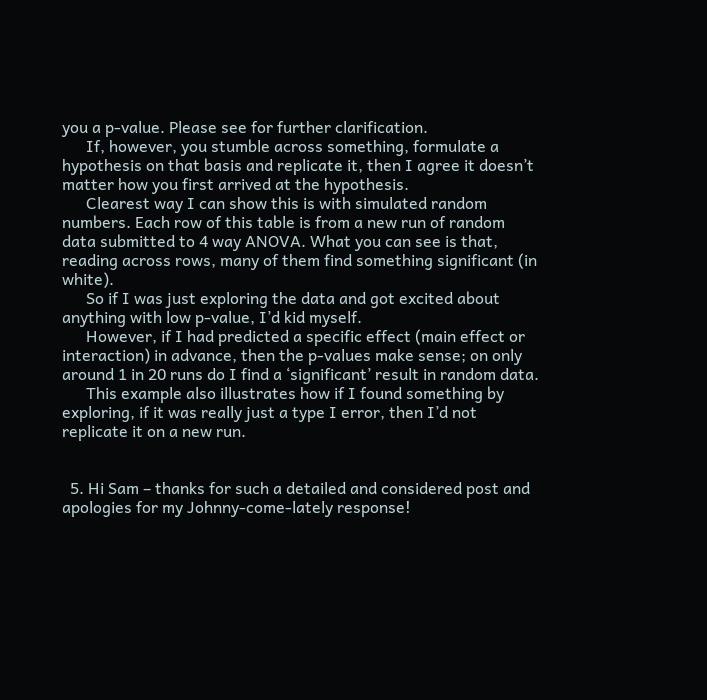you a p-value. Please see for further clarification.
      If, however, you stumble across something, formulate a hypothesis on that basis and replicate it, then I agree it doesn’t matter how you first arrived at the hypothesis.
      Clearest way I can show this is with simulated random numbers. Each row of this table is from a new run of random data submitted to 4 way ANOVA. What you can see is that, reading across rows, many of them find something significant (in white).
      So if I was just exploring the data and got excited about anything with low p-value, I’d kid myself.
      However, if I had predicted a specific effect (main effect or interaction) in advance, then the p-values make sense; on only around 1 in 20 runs do I find a ‘significant’ result in random data.
      This example also illustrates how if I found something by exploring, if it was really just a type I error, then I’d not replicate it on a new run.


  5. Hi Sam – thanks for such a detailed and considered post and apologies for my Johnny-come-lately response!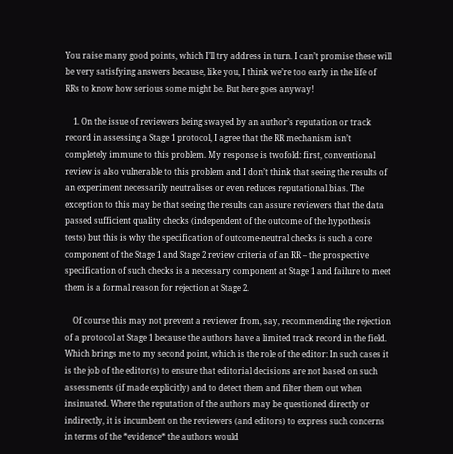You raise many good points, which I’ll try address in turn. I can’t promise these will be very satisfying answers because, like you, I think we’re too early in the life of RRs to know how serious some might be. But here goes anyway!

    1. On the issue of reviewers being swayed by an author’s reputation or track record in assessing a Stage 1 protocol, I agree that the RR mechanism isn’t completely immune to this problem. My response is twofold: first, conventional review is also vulnerable to this problem and I don’t think that seeing the results of an experiment necessarily neutralises or even reduces reputational bias. The exception to this may be that seeing the results can assure reviewers that the data passed sufficient quality checks (independent of the outcome of the hypothesis tests) but this is why the specification of outcome-neutral checks is such a core component of the Stage 1 and Stage 2 review criteria of an RR – the prospective specification of such checks is a necessary component at Stage 1 and failure to meet them is a formal reason for rejection at Stage 2.

    Of course this may not prevent a reviewer from, say, recommending the rejection of a protocol at Stage 1 because the authors have a limited track record in the field. Which brings me to my second point, which is the role of the editor: In such cases it is the job of the editor(s) to ensure that editorial decisions are not based on such assessments (if made explicitly) and to detect them and filter them out when insinuated. Where the reputation of the authors may be questioned directly or indirectly, it is incumbent on the reviewers (and editors) to express such concerns in terms of the *evidence* the authors would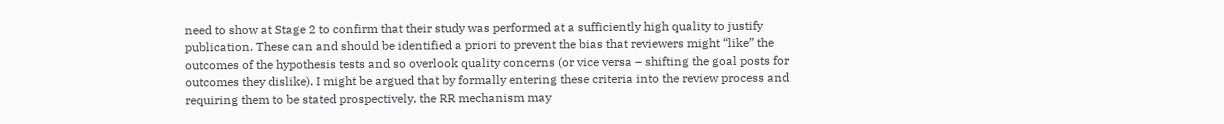need to show at Stage 2 to confirm that their study was performed at a sufficiently high quality to justify publication. These can and should be identified a priori to prevent the bias that reviewers might “like” the outcomes of the hypothesis tests and so overlook quality concerns (or vice versa – shifting the goal posts for outcomes they dislike). I might be argued that by formally entering these criteria into the review process and requiring them to be stated prospectively, the RR mechanism may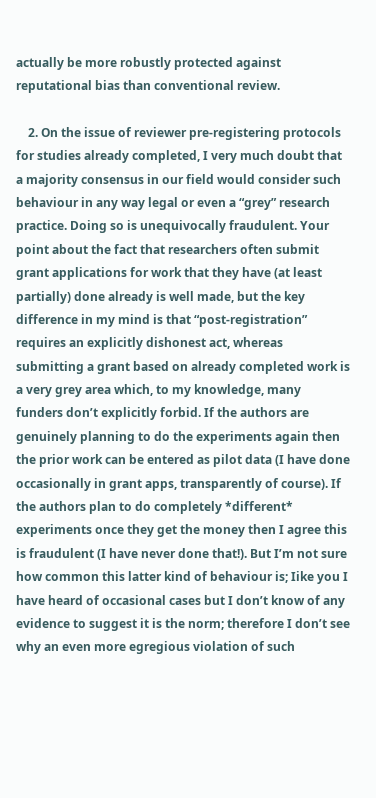actually be more robustly protected against reputational bias than conventional review.

    2. On the issue of reviewer pre-registering protocols for studies already completed, I very much doubt that a majority consensus in our field would consider such behaviour in any way legal or even a “grey” research practice. Doing so is unequivocally fraudulent. Your point about the fact that researchers often submit grant applications for work that they have (at least partially) done already is well made, but the key difference in my mind is that “post-registration” requires an explicitly dishonest act, whereas submitting a grant based on already completed work is a very grey area which, to my knowledge, many funders don’t explicitly forbid. If the authors are genuinely planning to do the experiments again then the prior work can be entered as pilot data (I have done occasionally in grant apps, transparently of course). If the authors plan to do completely *different* experiments once they get the money then I agree this is fraudulent (I have never done that!). But I’m not sure how common this latter kind of behaviour is; Iike you I have heard of occasional cases but I don’t know of any evidence to suggest it is the norm; therefore I don’t see why an even more egregious violation of such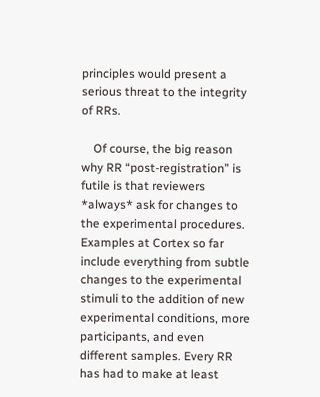principles would present a serious threat to the integrity of RRs.

    Of course, the big reason why RR “post-registration” is futile is that reviewers *always* ask for changes to the experimental procedures. Examples at Cortex so far include everything from subtle changes to the experimental stimuli to the addition of new experimental conditions, more participants, and even different samples. Every RR has had to make at least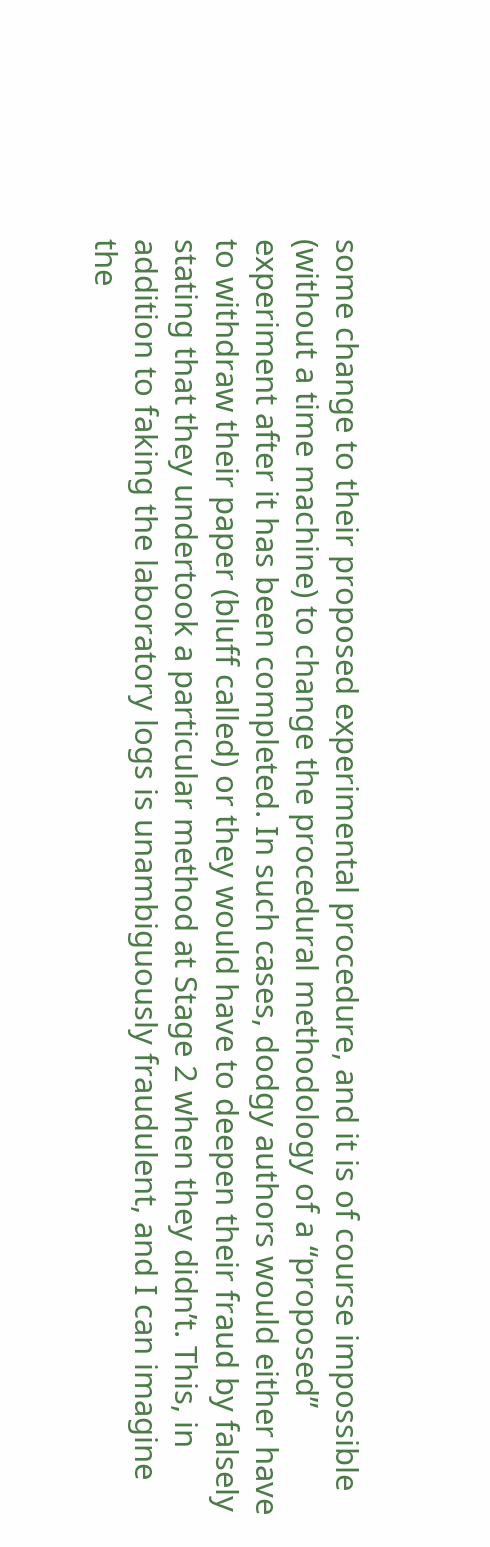some change to their proposed experimental procedure, and it is of course impossible (without a time machine) to change the procedural methodology of a “proposed” experiment after it has been completed. In such cases, dodgy authors would either have to withdraw their paper (bluff called) or they would have to deepen their fraud by falsely stating that they undertook a particular method at Stage 2 when they didn’t. This, in addition to faking the laboratory logs is unambiguously fraudulent, and I can imagine the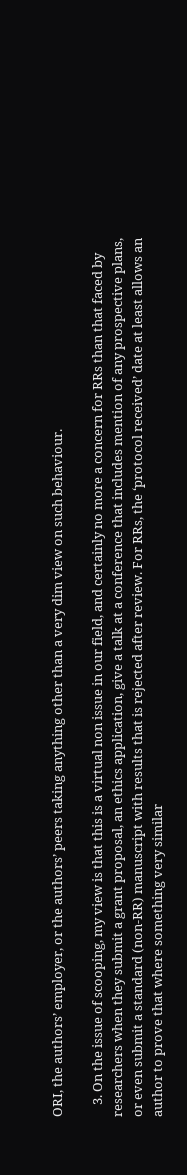ORI, the authors’ employer, or the authors’ peers taking anything other than a very dim view on such behaviour.

    3. On the issue of scooping, my view is that this is a virtual non issue in our field, and certainly no more a concern for RRs than that faced by researchers when they submit a grant proposal, an ethics application, give a talk at a conference that includes mention of any prospective plans, or even submit a standard (non-RR) manuscript with results that is rejected after review. For RRs, the ‘protocol received’ date at least allows an author to prove that where something very similar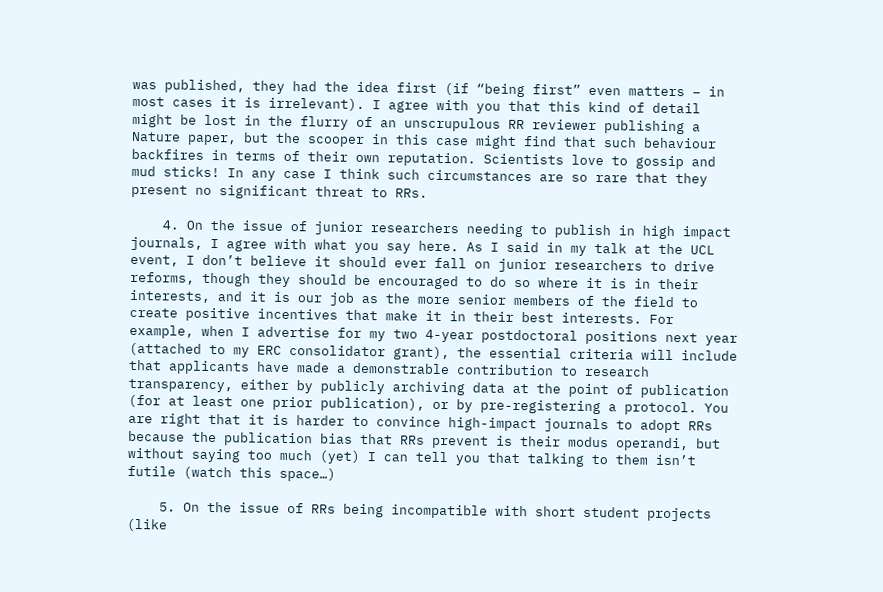was published, they had the idea first (if “being first” even matters – in most cases it is irrelevant). I agree with you that this kind of detail might be lost in the flurry of an unscrupulous RR reviewer publishing a Nature paper, but the scooper in this case might find that such behaviour backfires in terms of their own reputation. Scientists love to gossip and mud sticks! In any case I think such circumstances are so rare that they present no significant threat to RRs.

    4. On the issue of junior researchers needing to publish in high impact journals, I agree with what you say here. As I said in my talk at the UCL event, I don’t believe it should ever fall on junior researchers to drive reforms, though they should be encouraged to do so where it is in their interests, and it is our job as the more senior members of the field to create positive incentives that make it in their best interests. For example, when I advertise for my two 4-year postdoctoral positions next year (attached to my ERC consolidator grant), the essential criteria will include that applicants have made a demonstrable contribution to research transparency, either by publicly archiving data at the point of publication (for at least one prior publication), or by pre-registering a protocol. You are right that it is harder to convince high-impact journals to adopt RRs because the publication bias that RRs prevent is their modus operandi, but without saying too much (yet) I can tell you that talking to them isn’t futile (watch this space…)

    5. On the issue of RRs being incompatible with short student projects (like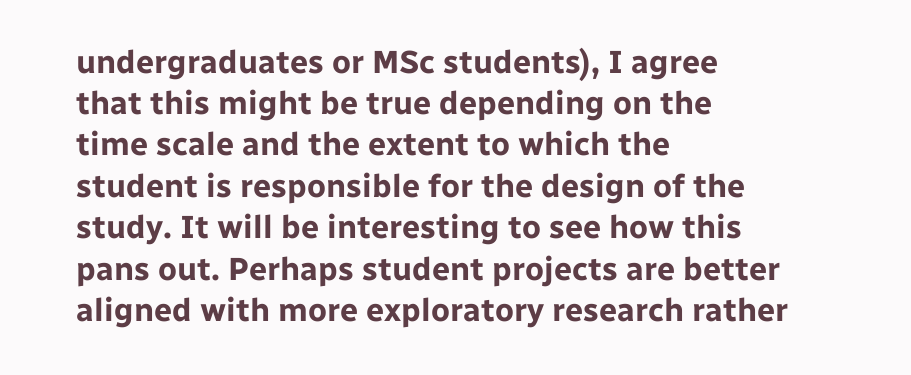undergraduates or MSc students), I agree that this might be true depending on the time scale and the extent to which the student is responsible for the design of the study. It will be interesting to see how this pans out. Perhaps student projects are better aligned with more exploratory research rather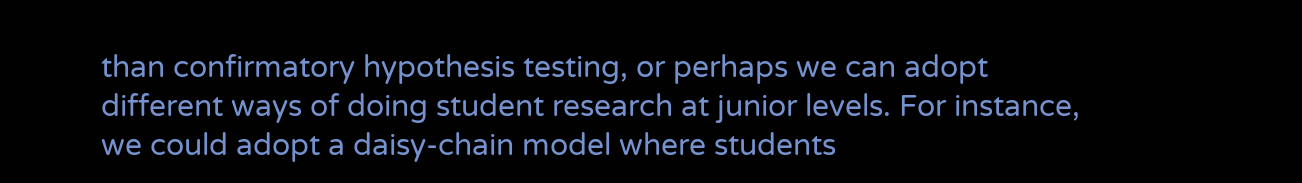than confirmatory hypothesis testing, or perhaps we can adopt different ways of doing student research at junior levels. For instance, we could adopt a daisy-chain model where students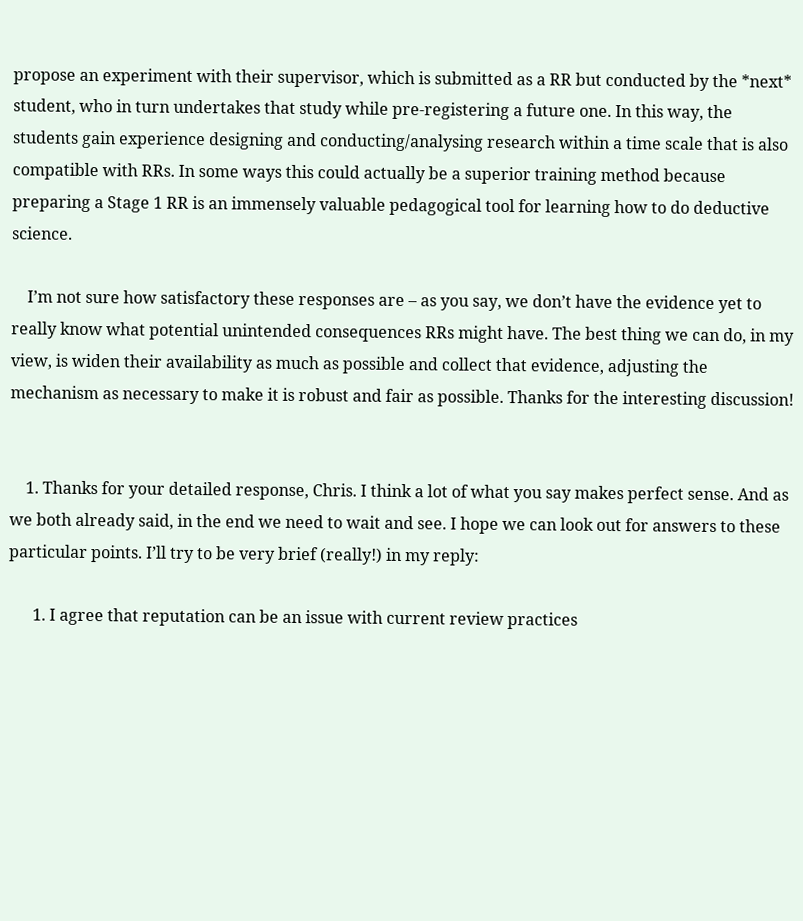propose an experiment with their supervisor, which is submitted as a RR but conducted by the *next* student, who in turn undertakes that study while pre-registering a future one. In this way, the students gain experience designing and conducting/analysing research within a time scale that is also compatible with RRs. In some ways this could actually be a superior training method because preparing a Stage 1 RR is an immensely valuable pedagogical tool for learning how to do deductive science.

    I’m not sure how satisfactory these responses are – as you say, we don’t have the evidence yet to really know what potential unintended consequences RRs might have. The best thing we can do, in my view, is widen their availability as much as possible and collect that evidence, adjusting the mechanism as necessary to make it is robust and fair as possible. Thanks for the interesting discussion!


    1. Thanks for your detailed response, Chris. I think a lot of what you say makes perfect sense. And as we both already said, in the end we need to wait and see. I hope we can look out for answers to these particular points. I’ll try to be very brief (really!) in my reply:

      1. I agree that reputation can be an issue with current review practices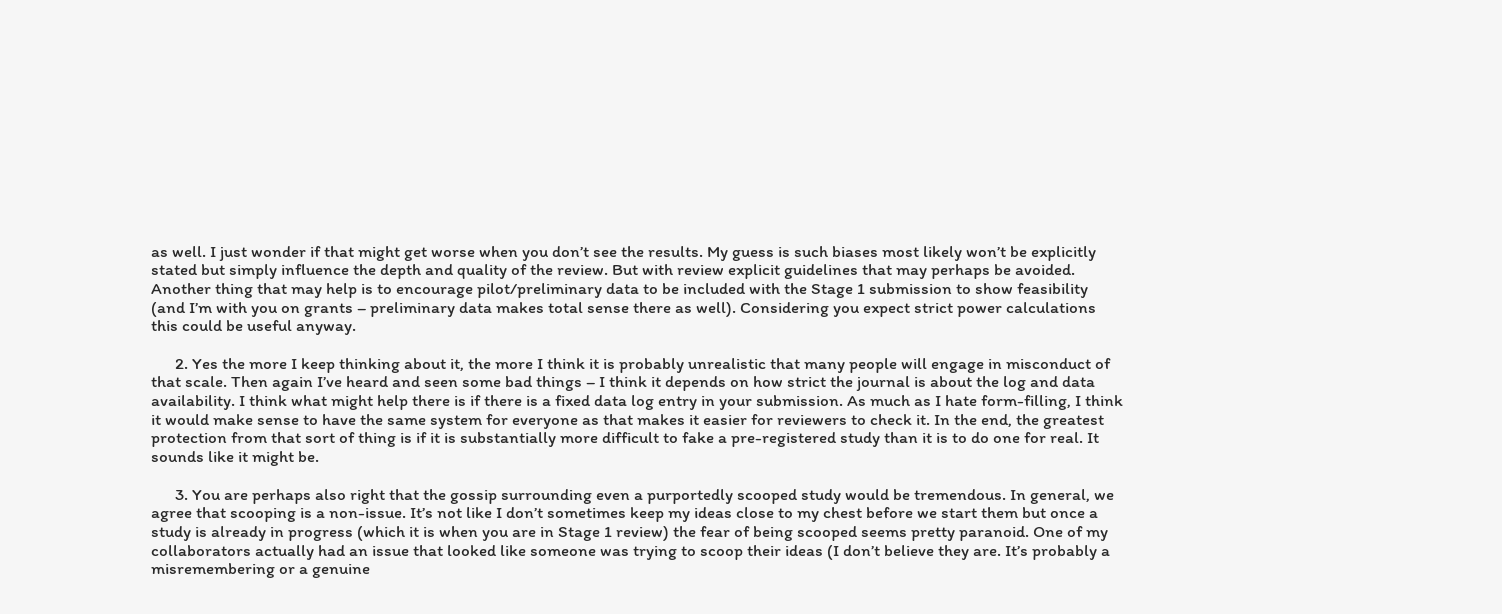as well. I just wonder if that might get worse when you don’t see the results. My guess is such biases most likely won’t be explicitly stated but simply influence the depth and quality of the review. But with review explicit guidelines that may perhaps be avoided. Another thing that may help is to encourage pilot/preliminary data to be included with the Stage 1 submission to show feasibility (and I’m with you on grants – preliminary data makes total sense there as well). Considering you expect strict power calculations this could be useful anyway.

      2. Yes the more I keep thinking about it, the more I think it is probably unrealistic that many people will engage in misconduct of that scale. Then again I’ve heard and seen some bad things – I think it depends on how strict the journal is about the log and data availability. I think what might help there is if there is a fixed data log entry in your submission. As much as I hate form-filling, I think it would make sense to have the same system for everyone as that makes it easier for reviewers to check it. In the end, the greatest protection from that sort of thing is if it is substantially more difficult to fake a pre-registered study than it is to do one for real. It sounds like it might be.

      3. You are perhaps also right that the gossip surrounding even a purportedly scooped study would be tremendous. In general, we agree that scooping is a non-issue. It’s not like I don’t sometimes keep my ideas close to my chest before we start them but once a study is already in progress (which it is when you are in Stage 1 review) the fear of being scooped seems pretty paranoid. One of my collaborators actually had an issue that looked like someone was trying to scoop their ideas (I don’t believe they are. It’s probably a misremembering or a genuine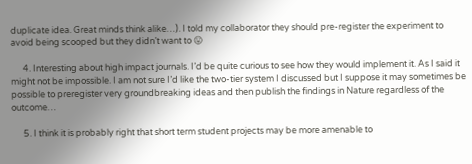duplicate idea. Great minds think alike…). I told my collaborator they should pre-register the experiment to avoid being scooped but they didn’t want to 😛

      4. Interesting about high impact journals. I’d be quite curious to see how they would implement it. As I said it might not be impossible. I am not sure I’d like the two-tier system I discussed but I suppose it may sometimes be possible to preregister very groundbreaking ideas and then publish the findings in Nature regardless of the outcome…

      5. I think it is probably right that short term student projects may be more amenable to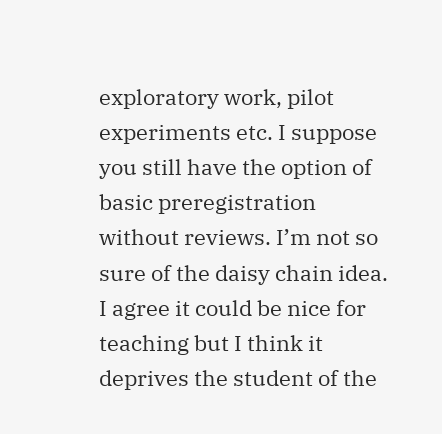exploratory work, pilot experiments etc. I suppose you still have the option of basic preregistration without reviews. I’m not so sure of the daisy chain idea. I agree it could be nice for teaching but I think it deprives the student of the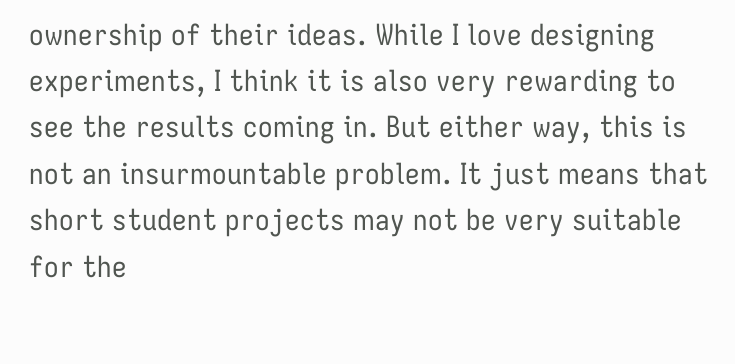ownership of their ideas. While I love designing experiments, I think it is also very rewarding to see the results coming in. But either way, this is not an insurmountable problem. It just means that short student projects may not be very suitable for the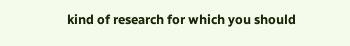kind of research for which you should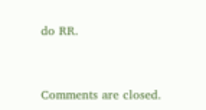do RR.


Comments are closed.